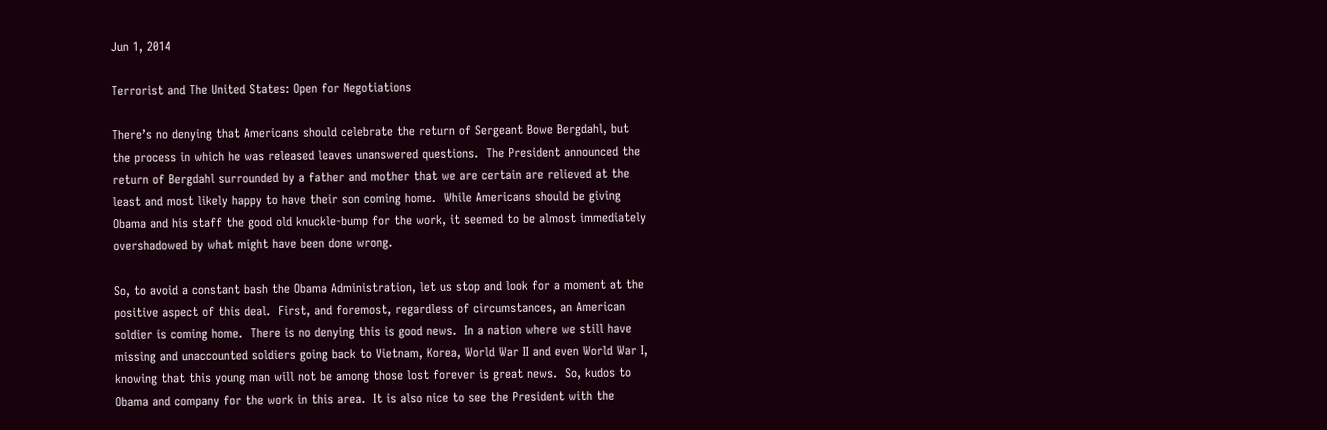Jun 1, 2014

Terrorist and The United States: Open for Negotiations

There’s no denying that Americans should celebrate the return of Sergeant Bowe Bergdahl, but the process in which he was released leaves unanswered questions.  The President announced the return of Bergdahl surrounded by a father and mother that we are certain are relieved at the least and most likely happy to have their son coming home.  While Americans should be giving Obama and his staff the good old knuckle-bump for the work, it seemed to be almost immediately overshadowed by what might have been done wrong.

So, to avoid a constant bash the Obama Administration, let us stop and look for a moment at the positive aspect of this deal.  First, and foremost, regardless of circumstances, an American soldier is coming home.  There is no denying this is good news.  In a nation where we still have missing and unaccounted soldiers going back to Vietnam, Korea, World War II and even World War I, knowing that this young man will not be among those lost forever is great news.  So, kudos to Obama and company for the work in this area.  It is also nice to see the President with the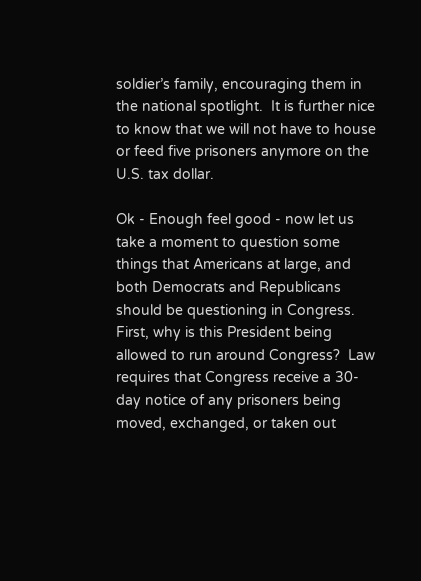soldier’s family, encouraging them in the national spotlight.  It is further nice to know that we will not have to house or feed five prisoners anymore on the U.S. tax dollar.

Ok - Enough feel good - now let us take a moment to question some things that Americans at large, and both Democrats and Republicans should be questioning in Congress.  First, why is this President being allowed to run around Congress?  Law requires that Congress receive a 30-day notice of any prisoners being moved, exchanged, or taken out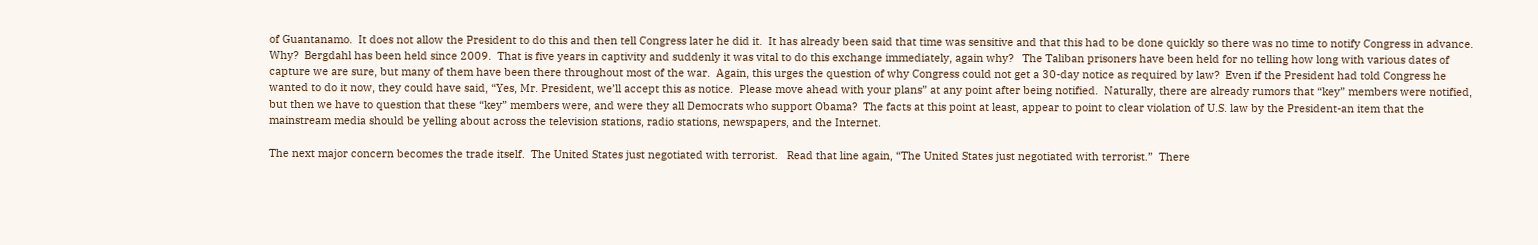of Guantanamo.  It does not allow the President to do this and then tell Congress later he did it.  It has already been said that time was sensitive and that this had to be done quickly so there was no time to notify Congress in advance.  Why?  Bergdahl has been held since 2009.  That is five years in captivity and suddenly it was vital to do this exchange immediately, again why?   The Taliban prisoners have been held for no telling how long with various dates of capture we are sure, but many of them have been there throughout most of the war.  Again, this urges the question of why Congress could not get a 30-day notice as required by law?  Even if the President had told Congress he wanted to do it now, they could have said, “Yes, Mr. President, we’ll accept this as notice.  Please move ahead with your plans” at any point after being notified.  Naturally, there are already rumors that “key” members were notified, but then we have to question that these “key” members were, and were they all Democrats who support Obama?  The facts at this point at least, appear to point to clear violation of U.S. law by the President-an item that the mainstream media should be yelling about across the television stations, radio stations, newspapers, and the Internet.

The next major concern becomes the trade itself.  The United States just negotiated with terrorist.   Read that line again, “The United States just negotiated with terrorist.”  There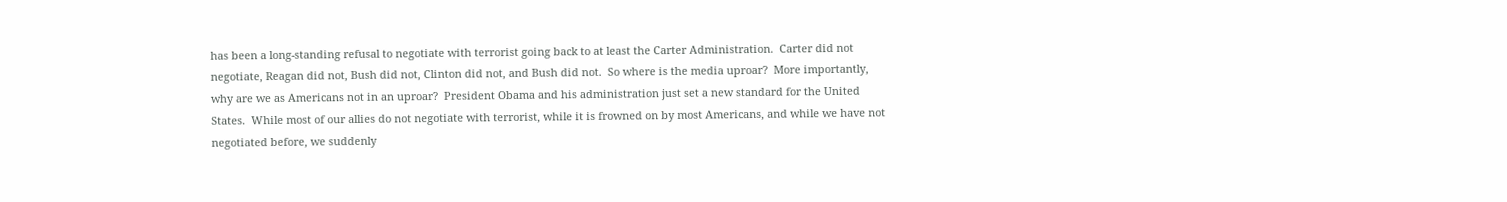has been a long-standing refusal to negotiate with terrorist going back to at least the Carter Administration.  Carter did not negotiate, Reagan did not, Bush did not, Clinton did not, and Bush did not.  So where is the media uproar?  More importantly, why are we as Americans not in an uproar?  President Obama and his administration just set a new standard for the United States.  While most of our allies do not negotiate with terrorist, while it is frowned on by most Americans, and while we have not negotiated before, we suddenly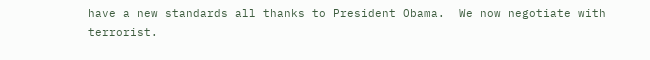have a new standards all thanks to President Obama.  We now negotiate with terrorist.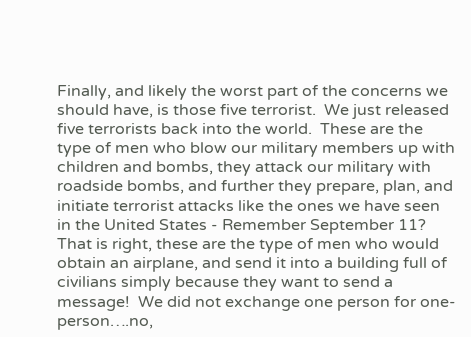Finally, and likely the worst part of the concerns we should have, is those five terrorist.  We just released five terrorists back into the world.  These are the type of men who blow our military members up with children and bombs, they attack our military with roadside bombs, and further they prepare, plan, and initiate terrorist attacks like the ones we have seen in the United States - Remember September 11?  That is right, these are the type of men who would obtain an airplane, and send it into a building full of civilians simply because they want to send a message!  We did not exchange one person for one-person….no,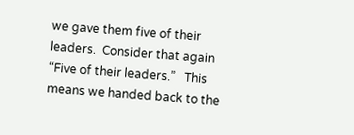we gave them five of their leaders.  Consider that again “Five of their leaders.”   This means we handed back to the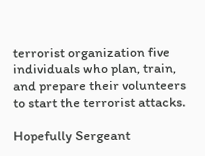terrorist organization five individuals who plan, train, and prepare their volunteers to start the terrorist attacks.

Hopefully Sergeant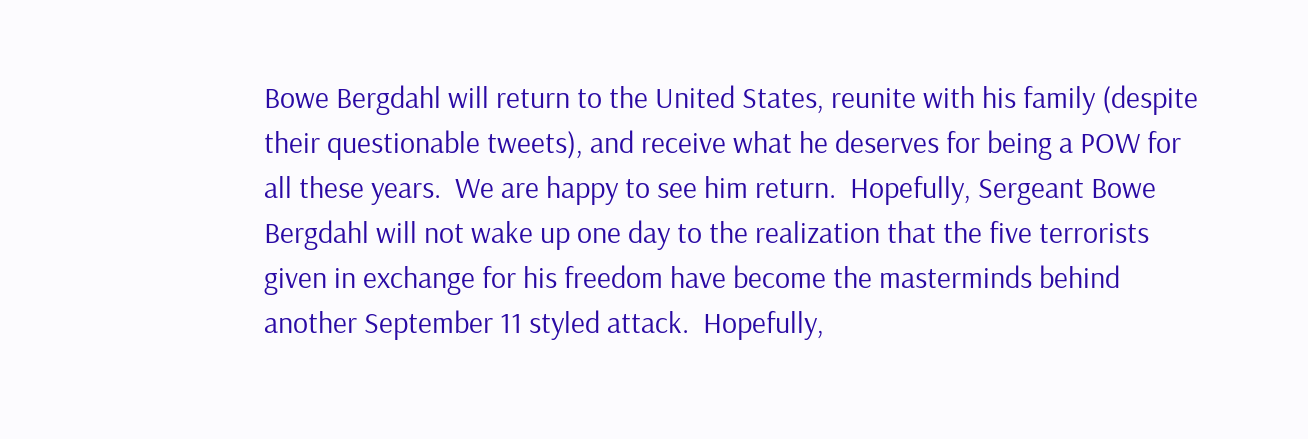Bowe Bergdahl will return to the United States, reunite with his family (despite their questionable tweets), and receive what he deserves for being a POW for all these years.  We are happy to see him return.  Hopefully, Sergeant Bowe Bergdahl will not wake up one day to the realization that the five terrorists given in exchange for his freedom have become the masterminds behind another September 11 styled attack.  Hopefully,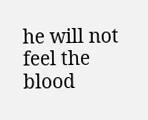he will not feel the blood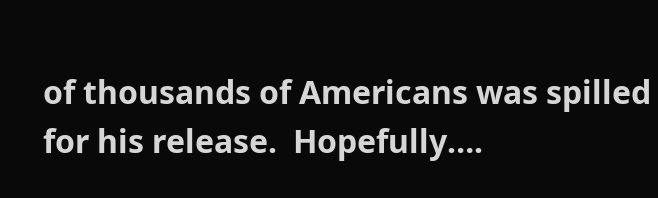of thousands of Americans was spilled for his release.  Hopefully….